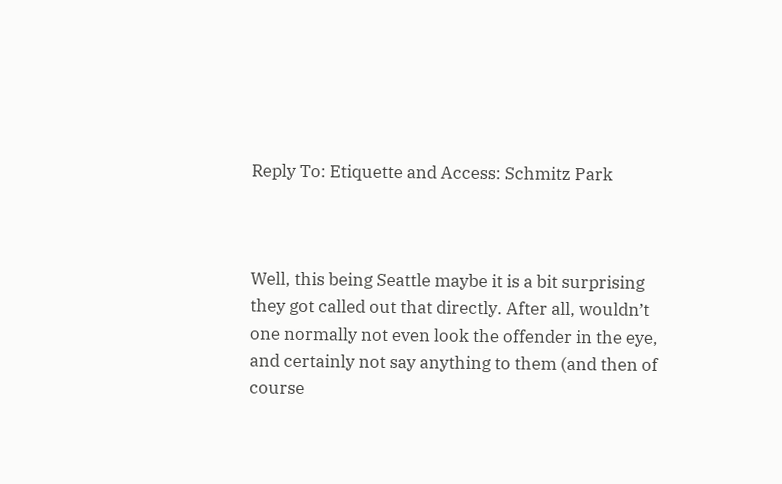Reply To: Etiquette and Access: Schmitz Park



Well, this being Seattle maybe it is a bit surprising they got called out that directly. After all, wouldn’t one normally not even look the offender in the eye, and certainly not say anything to them (and then of course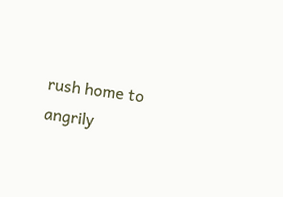rush home to angrily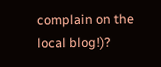complain on the local blog!)?